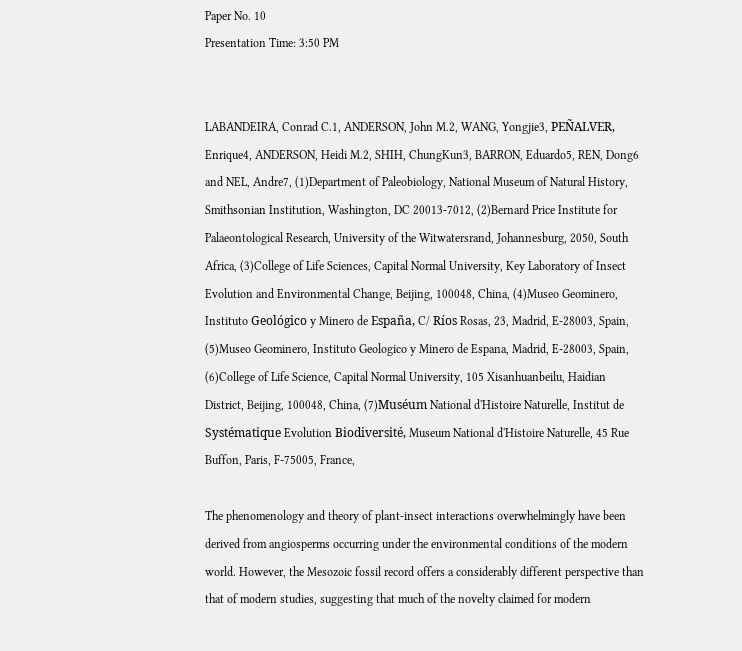Paper No. 10
Presentation Time: 3:50 PM


LABANDEIRA, Conrad C.1, ANDERSON, John M.2, WANG, Yongjie3, PEÑALVER, Enrique4, ANDERSON, Heidi M.2, SHIH, ChungKun3, BARRON, Eduardo5, REN, Dong6 and NEL, Andre7, (1)Department of Paleobiology, National Museum of Natural History, Smithsonian Institution, Washington, DC 20013-7012, (2)Bernard Price Institute for Palaeontological Research, University of the Witwatersrand, Johannesburg, 2050, South Africa, (3)College of Life Sciences, Capital Normal University, Key Laboratory of Insect Evolution and Environmental Change, Beijing, 100048, China, (4)Museo Geominero, Instituto Geológico y Minero de España, C/ Ríos Rosas, 23, Madrid, E-28003, Spain, (5)Museo Geominero, Instituto Geologico y Minero de Espana, Madrid, E-28003, Spain, (6)College of Life Science, Capital Normal University, 105 Xisanhuanbeilu, Haidian District, Beijing, 100048, China, (7)Muséum National d'Histoire Naturelle, Institut de Systématique Evolution Biodiversité, Museum National d'Histoire Naturelle, 45 Rue Buffon, Paris, F-75005, France,

The phenomenology and theory of plant-insect interactions overwhelmingly have been derived from angiosperms occurring under the environmental conditions of the modern world. However, the Mesozoic fossil record offers a considerably different perspective than that of modern studies, suggesting that much of the novelty claimed for modern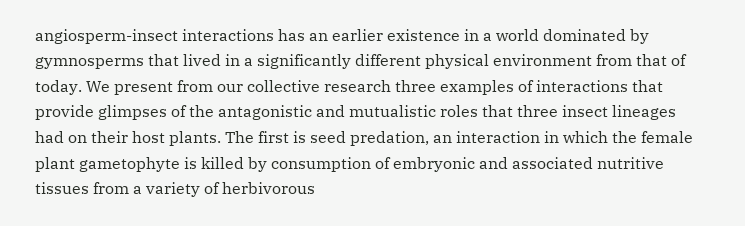angiosperm-insect interactions has an earlier existence in a world dominated by gymnosperms that lived in a significantly different physical environment from that of today. We present from our collective research three examples of interactions that provide glimpses of the antagonistic and mutualistic roles that three insect lineages had on their host plants. The first is seed predation, an interaction in which the female plant gametophyte is killed by consumption of embryonic and associated nutritive tissues from a variety of herbivorous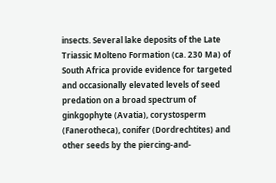insects. Several lake deposits of the Late Triassic Molteno Formation (ca. 230 Ma) of South Africa provide evidence for targeted and occasionally elevated levels of seed predation on a broad spectrum of ginkgophyte (Avatia), corystosperm (Fanerotheca), conifer (Dordrechtites) and other seeds by the piercing-and-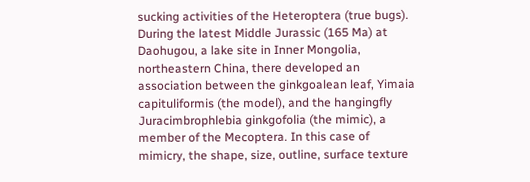sucking activities of the Heteroptera (true bugs). During the latest Middle Jurassic (165 Ma) at Daohugou, a lake site in Inner Mongolia, northeastern China, there developed an association between the ginkgoalean leaf, Yimaia capituliformis (the model), and the hangingfly Juracimbrophlebia ginkgofolia (the mimic), a member of the Mecoptera. In this case of mimicry, the shape, size, outline, surface texture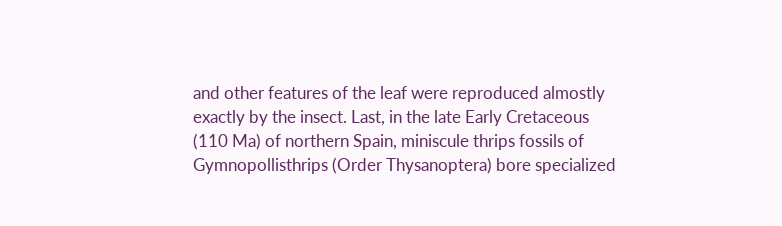and other features of the leaf were reproduced almostly exactly by the insect. Last, in the late Early Cretaceous (110 Ma) of northern Spain, miniscule thrips fossils of Gymnopollisthrips (Order Thysanoptera) bore specialized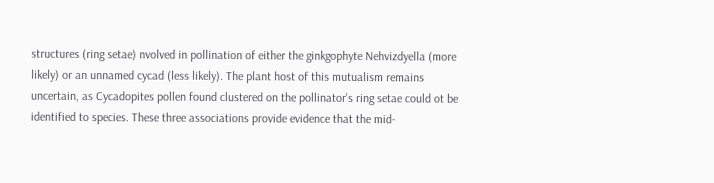structures (ring setae) nvolved in pollination of either the ginkgophyte Nehvizdyella (more likely) or an unnamed cycad (less likely). The plant host of this mutualism remains uncertain, as Cycadopites pollen found clustered on the pollinator's ring setae could ot be identified to species. These three associations provide evidence that the mid-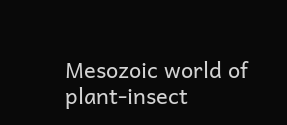Mesozoic world of plant-insect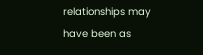relationships may have been as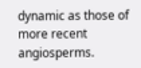dynamic as those of more recent angiosperms.